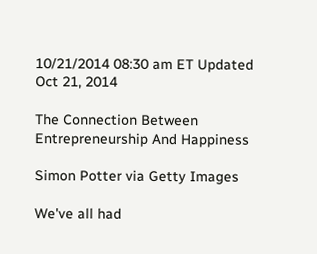10/21/2014 08:30 am ET Updated Oct 21, 2014

The Connection Between Entrepreneurship And Happiness

Simon Potter via Getty Images

We've all had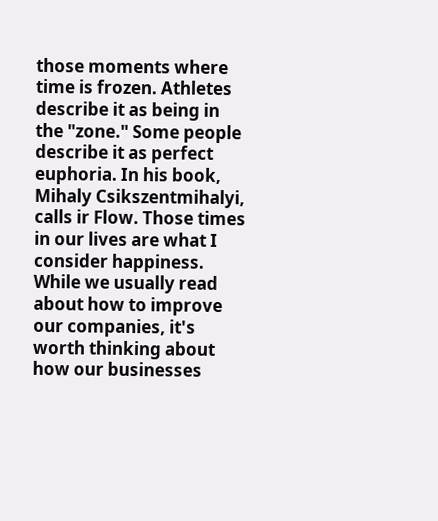those moments where time is frozen. Athletes describe it as being in the "zone." Some people describe it as perfect euphoria. In his book, Mihaly Csikszentmihalyi, calls ir Flow. Those times in our lives are what I consider happiness. While we usually read about how to improve our companies, it's worth thinking about how our businesses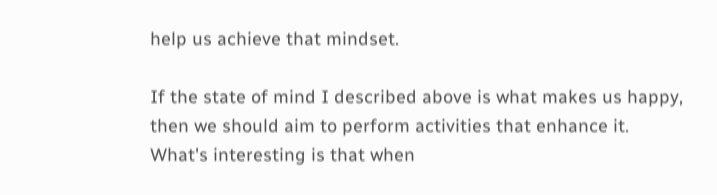help us achieve that mindset.

If the state of mind I described above is what makes us happy, then we should aim to perform activities that enhance it. What's interesting is that when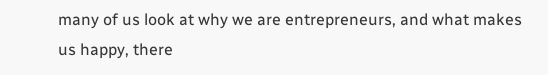many of us look at why we are entrepreneurs, and what makes us happy, there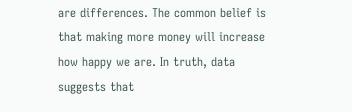are differences. The common belief is that making more money will increase how happy we are. In truth, data suggests that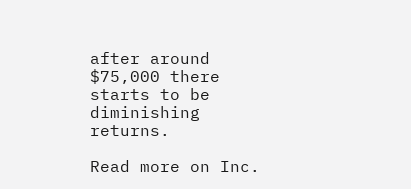after around $75,000 there starts to be diminishing returns.

Read more on Inc.